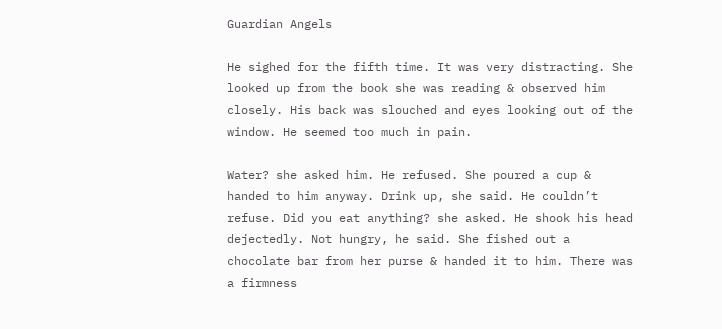Guardian Angels

He sighed for the fifth time. It was very distracting. She looked up from the book she was reading & observed him closely. His back was slouched and eyes looking out of the window. He seemed too much in pain.

Water? she asked him. He refused. She poured a cup & handed to him anyway. Drink up, she said. He couldn’t refuse. Did you eat anything? she asked. He shook his head dejectedly. Not hungry, he said. She fished out a chocolate bar from her purse & handed it to him. There was a firmness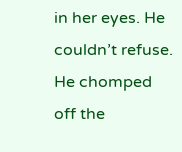in her eyes. He couldn’t refuse. He chomped off the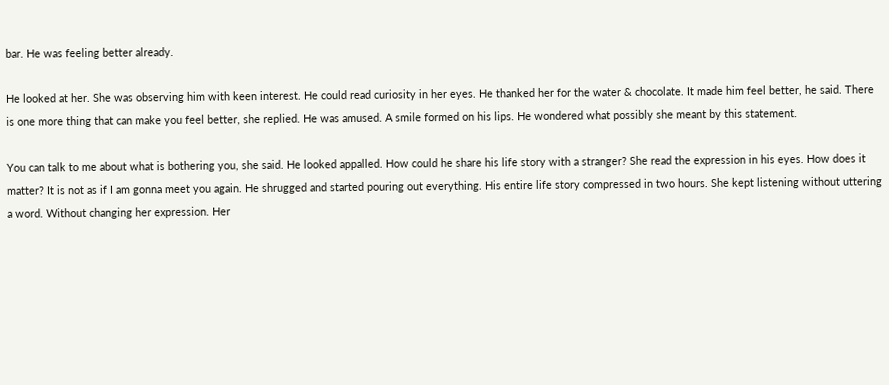bar. He was feeling better already.

He looked at her. She was observing him with keen interest. He could read curiosity in her eyes. He thanked her for the water & chocolate. It made him feel better, he said. There is one more thing that can make you feel better, she replied. He was amused. A smile formed on his lips. He wondered what possibly she meant by this statement.

You can talk to me about what is bothering you, she said. He looked appalled. How could he share his life story with a stranger? She read the expression in his eyes. How does it matter? It is not as if I am gonna meet you again. He shrugged and started pouring out everything. His entire life story compressed in two hours. She kept listening without uttering a word. Without changing her expression. Her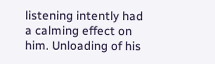listening intently had a calming effect on him. Unloading of his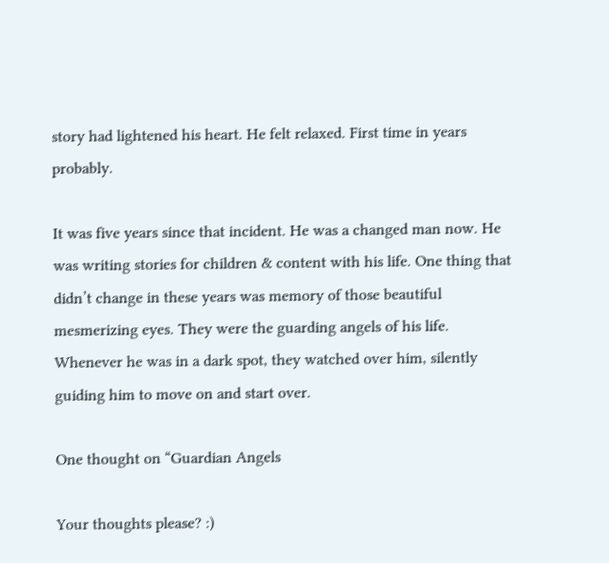story had lightened his heart. He felt relaxed. First time in years probably.

It was five years since that incident. He was a changed man now. He was writing stories for children & content with his life. One thing that didn’t change in these years was memory of those beautiful mesmerizing eyes. They were the guarding angels of his life. Whenever he was in a dark spot, they watched over him, silently guiding him to move on and start over.

One thought on “Guardian Angels

Your thoughts please? :)